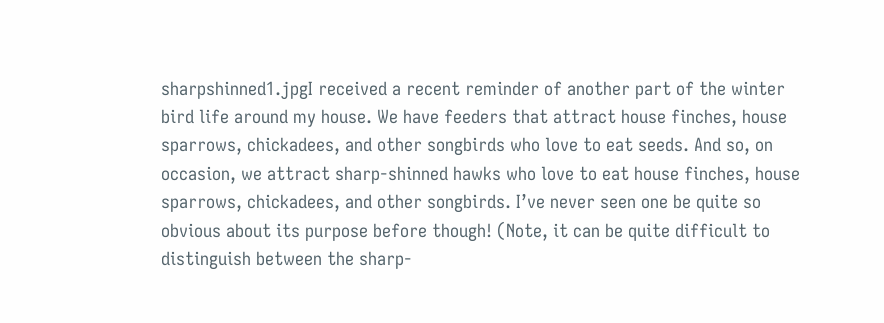sharpshinned1.jpgI received a recent reminder of another part of the winter bird life around my house. We have feeders that attract house finches, house sparrows, chickadees, and other songbirds who love to eat seeds. And so, on occasion, we attract sharp-shinned hawks who love to eat house finches, house sparrows, chickadees, and other songbirds. I’ve never seen one be quite so obvious about its purpose before though! (Note, it can be quite difficult to distinguish between the sharp-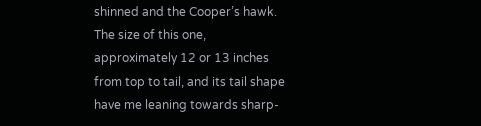shinned and the Cooper’s hawk. The size of this one, approximately 12 or 13 inches from top to tail, and its tail shape have me leaning towards sharp-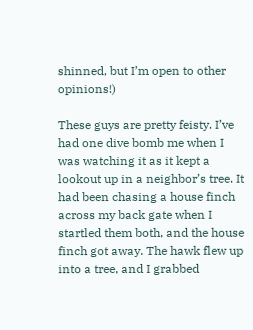shinned, but I’m open to other opinions!)

These guys are pretty feisty. I’ve had one dive bomb me when I was watching it as it kept a lookout up in a neighbor’s tree. It had been chasing a house finch across my back gate when I startled them both, and the house finch got away. The hawk flew up into a tree, and I grabbed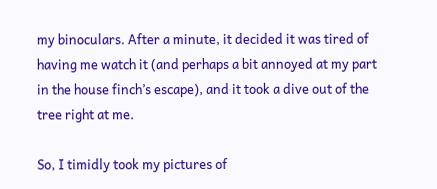my binoculars. After a minute, it decided it was tired of having me watch it (and perhaps a bit annoyed at my part in the house finch’s escape), and it took a dive out of the tree right at me.

So, I timidly took my pictures of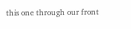this one through our front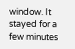window. It stayed for a few minutes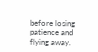before losing patience and flying away.